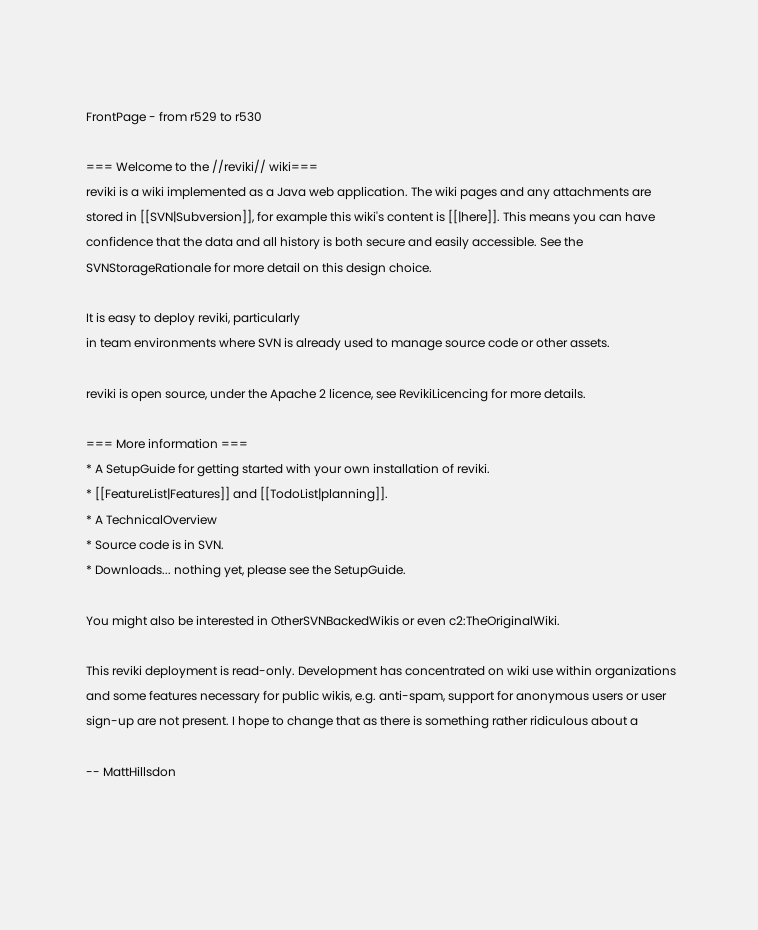FrontPage - from r529 to r530

=== Welcome to the //reviki// wiki===
reviki is a wiki implemented as a Java web application. The wiki pages and any attachments are stored in [[SVN|Subversion]], for example this wiki's content is [[|here]]. This means you can have confidence that the data and all history is both secure and easily accessible. See the SVNStorageRationale for more detail on this design choice.

It is easy to deploy reviki, particularly
in team environments where SVN is already used to manage source code or other assets.

reviki is open source, under the Apache 2 licence, see RevikiLicencing for more details.

=== More information ===
* A SetupGuide for getting started with your own installation of reviki.
* [[FeatureList|Features]] and [[TodoList|planning]].
* A TechnicalOverview
* Source code is in SVN.
* Downloads... nothing yet, please see the SetupGuide.

You might also be interested in OtherSVNBackedWikis or even c2:TheOriginalWiki.

This reviki deployment is read-only. Development has concentrated on wiki use within organizations and some features necessary for public wikis, e.g. anti-spam, support for anonymous users or user sign-up are not present. I hope to change that as there is something rather ridiculous about a

-- MattHillsdon